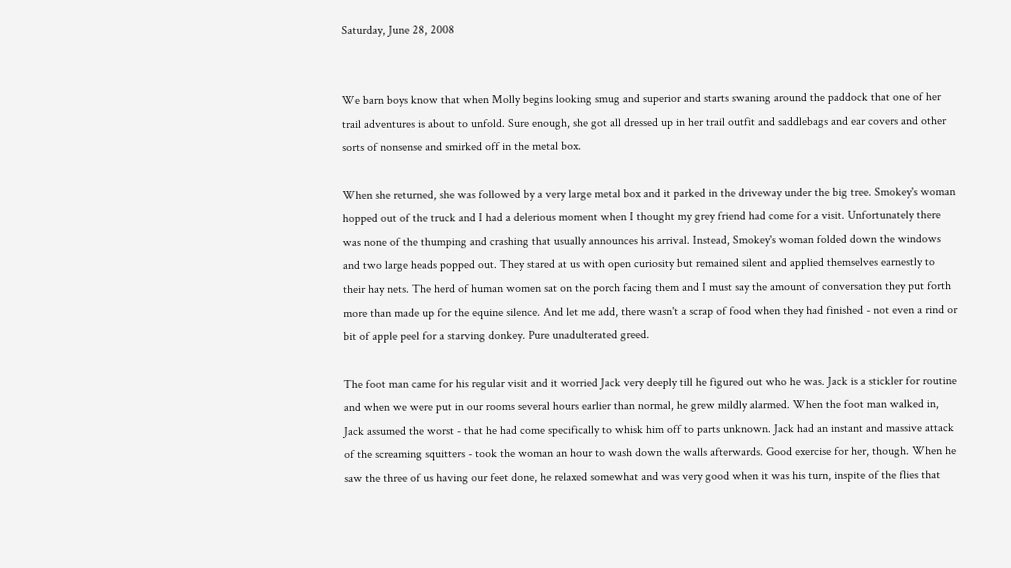Saturday, June 28, 2008


We barn boys know that when Molly begins looking smug and superior and starts swaning around the paddock that one of her trail adventures is about to unfold. Sure enough, she got all dressed up in her trail outfit and saddlebags and ear covers and other sorts of nonsense and smirked off in the metal box.

When she returned, she was followed by a very large metal box and it parked in the driveway under the big tree. Smokey's woman hopped out of the truck and I had a delerious moment when I thought my grey friend had come for a visit. Unfortunately there was none of the thumping and crashing that usually announces his arrival. Instead, Smokey's woman folded down the windows and two large heads popped out. They stared at us with open curiosity but remained silent and applied themselves earnestly to their hay nets. The herd of human women sat on the porch facing them and I must say the amount of conversation they put forth more than made up for the equine silence. And let me add, there wasn't a scrap of food when they had finished - not even a rind or bit of apple peel for a starving donkey. Pure unadulterated greed.

The foot man came for his regular visit and it worried Jack very deeply till he figured out who he was. Jack is a stickler for routine and when we were put in our rooms several hours earlier than normal, he grew mildly alarmed. When the foot man walked in, Jack assumed the worst - that he had come specifically to whisk him off to parts unknown. Jack had an instant and massive attack of the screaming squitters - took the woman an hour to wash down the walls afterwards. Good exercise for her, though. When he saw the three of us having our feet done, he relaxed somewhat and was very good when it was his turn, inspite of the flies that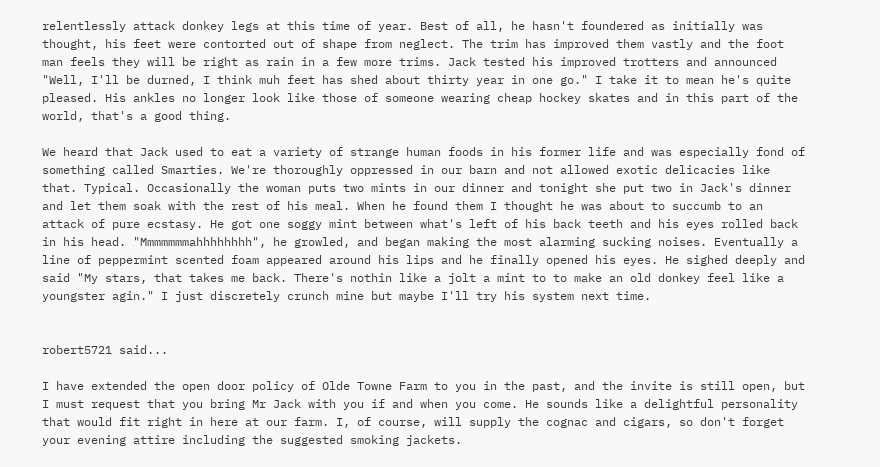relentlessly attack donkey legs at this time of year. Best of all, he hasn't foundered as initially was thought, his feet were contorted out of shape from neglect. The trim has improved them vastly and the foot man feels they will be right as rain in a few more trims. Jack tested his improved trotters and announced "Well, I'll be durned, I think muh feet has shed about thirty year in one go." I take it to mean he's quite pleased. His ankles no longer look like those of someone wearing cheap hockey skates and in this part of the world, that's a good thing.

We heard that Jack used to eat a variety of strange human foods in his former life and was especially fond of something called Smarties. We're thoroughly oppressed in our barn and not allowed exotic delicacies like that. Typical. Occasionally the woman puts two mints in our dinner and tonight she put two in Jack's dinner and let them soak with the rest of his meal. When he found them I thought he was about to succumb to an attack of pure ecstasy. He got one soggy mint between what's left of his back teeth and his eyes rolled back in his head. "Mmmmmmmahhhhhhhh", he growled, and began making the most alarming sucking noises. Eventually a line of peppermint scented foam appeared around his lips and he finally opened his eyes. He sighed deeply and said "My stars, that takes me back. There's nothin like a jolt a mint to to make an old donkey feel like a youngster agin." I just discretely crunch mine but maybe I'll try his system next time.


robert5721 said...

I have extended the open door policy of Olde Towne Farm to you in the past, and the invite is still open, but I must request that you bring Mr Jack with you if and when you come. He sounds like a delightful personality that would fit right in here at our farm. I, of course, will supply the cognac and cigars, so don't forget your evening attire including the suggested smoking jackets.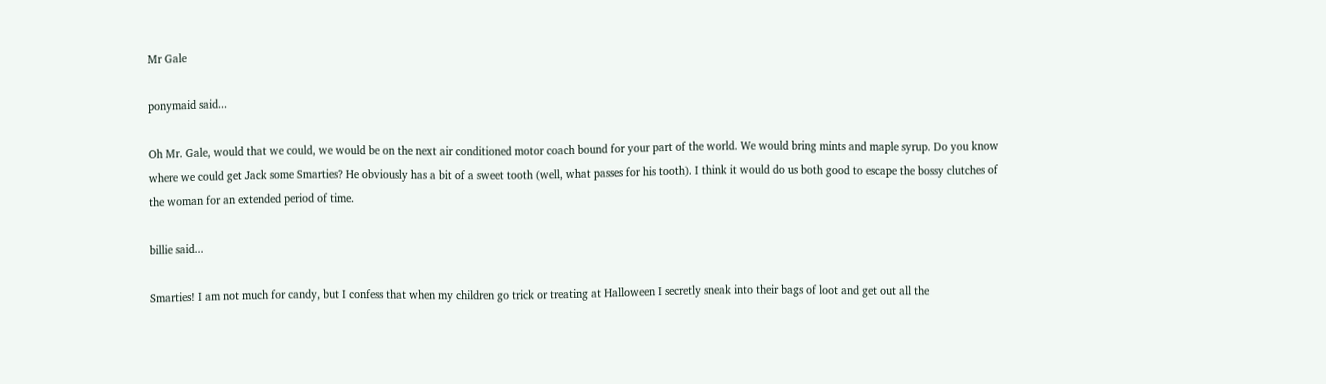Mr Gale

ponymaid said...

Oh Mr. Gale, would that we could, we would be on the next air conditioned motor coach bound for your part of the world. We would bring mints and maple syrup. Do you know where we could get Jack some Smarties? He obviously has a bit of a sweet tooth (well, what passes for his tooth). I think it would do us both good to escape the bossy clutches of the woman for an extended period of time.

billie said...

Smarties! I am not much for candy, but I confess that when my children go trick or treating at Halloween I secretly sneak into their bags of loot and get out all the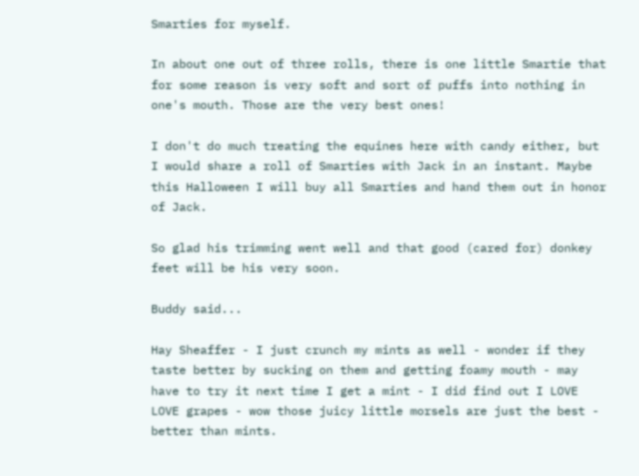Smarties for myself.

In about one out of three rolls, there is one little Smartie that for some reason is very soft and sort of puffs into nothing in one's mouth. Those are the very best ones!

I don't do much treating the equines here with candy either, but I would share a roll of Smarties with Jack in an instant. Maybe this Halloween I will buy all Smarties and hand them out in honor of Jack.

So glad his trimming went well and that good (cared for) donkey feet will be his very soon.

Buddy said...

Hay Sheaffer - I just crunch my mints as well - wonder if they taste better by sucking on them and getting foamy mouth - may have to try it next time I get a mint - I did find out I LOVE LOVE grapes - wow those juicy little morsels are just the best - better than mints.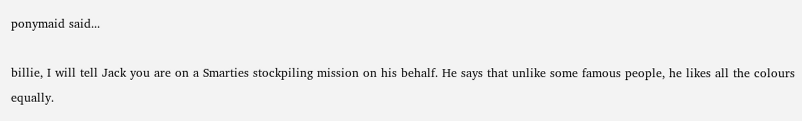ponymaid said...

billie, I will tell Jack you are on a Smarties stockpiling mission on his behalf. He says that unlike some famous people, he likes all the colours equally.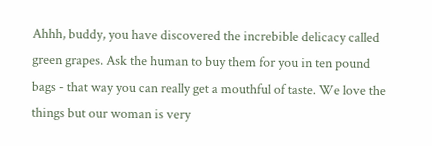Ahhh, buddy, you have discovered the increbible delicacy called green grapes. Ask the human to buy them for you in ten pound bags - that way you can really get a mouthful of taste. We love the things but our woman is very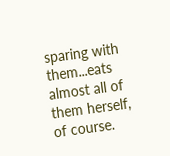sparing with them...eats almost all of them herself, of course.